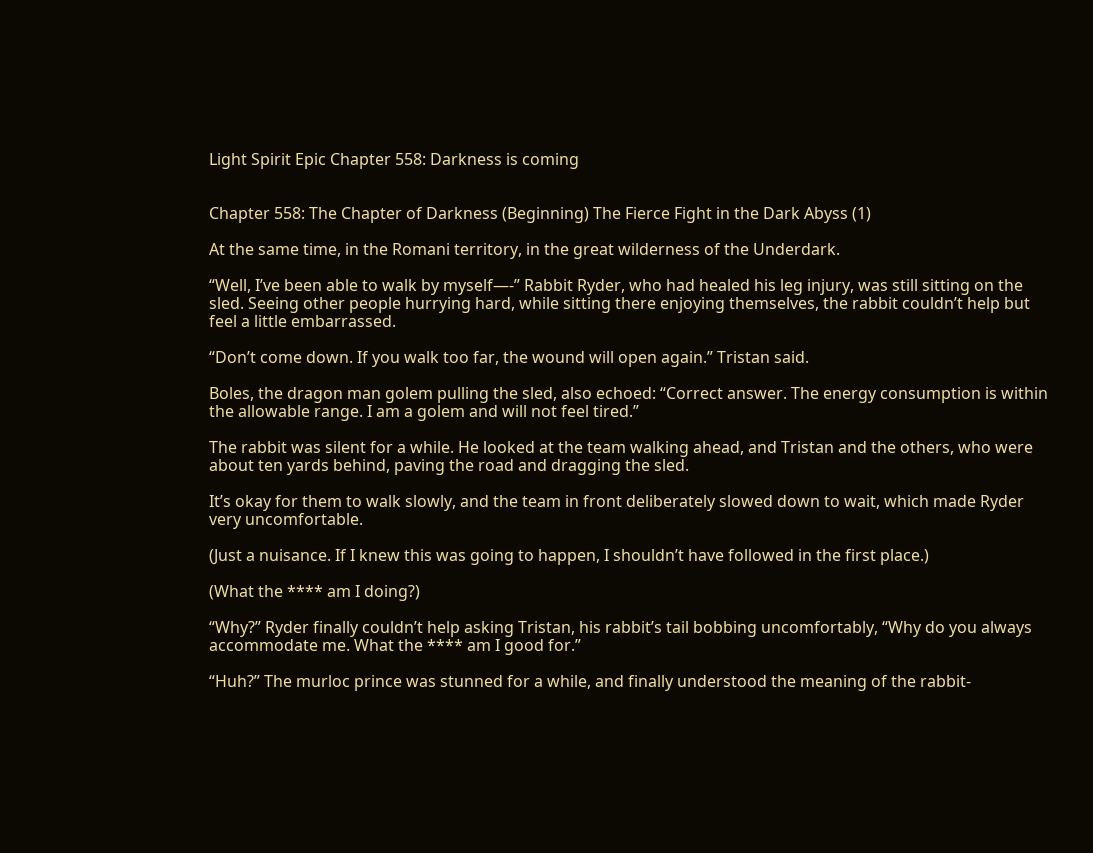Light Spirit Epic Chapter 558: Darkness is coming


Chapter 558: The Chapter of Darkness (Beginning) The Fierce Fight in the Dark Abyss (1)

At the same time, in the Romani territory, in the great wilderness of the Underdark.

“Well, I’ve been able to walk by myself—-” Rabbit Ryder, who had healed his leg injury, was still sitting on the sled. Seeing other people hurrying hard, while sitting there enjoying themselves, the rabbit couldn’t help but feel a little embarrassed.

“Don’t come down. If you walk too far, the wound will open again.” Tristan said.

Boles, the dragon man golem pulling the sled, also echoed: “Correct answer. The energy consumption is within the allowable range. I am a golem and will not feel tired.”

The rabbit was silent for a while. He looked at the team walking ahead, and Tristan and the others, who were about ten yards behind, paving the road and dragging the sled.

It’s okay for them to walk slowly, and the team in front deliberately slowed down to wait, which made Ryder very uncomfortable.

(Just a nuisance. If I knew this was going to happen, I shouldn’t have followed in the first place.)

(What the **** am I doing?)

“Why?” Ryder finally couldn’t help asking Tristan, his rabbit’s tail bobbing uncomfortably, “Why do you always accommodate me. What the **** am I good for.”

“Huh?” The murloc prince was stunned for a while, and finally understood the meaning of the rabbit-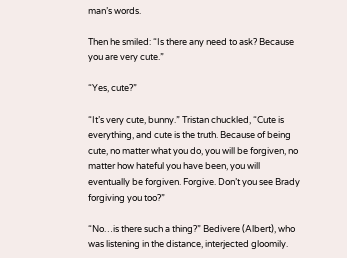man’s words.

Then he smiled: “Is there any need to ask? Because you are very cute.”

“Yes, cute?”

“It’s very cute, bunny.” Tristan chuckled, “Cute is everything, and cute is the truth. Because of being cute, no matter what you do, you will be forgiven, no matter how hateful you have been, you will eventually be forgiven. Forgive. Don’t you see Brady forgiving you too?”

“No…is there such a thing?” Bedivere (Albert), who was listening in the distance, interjected gloomily.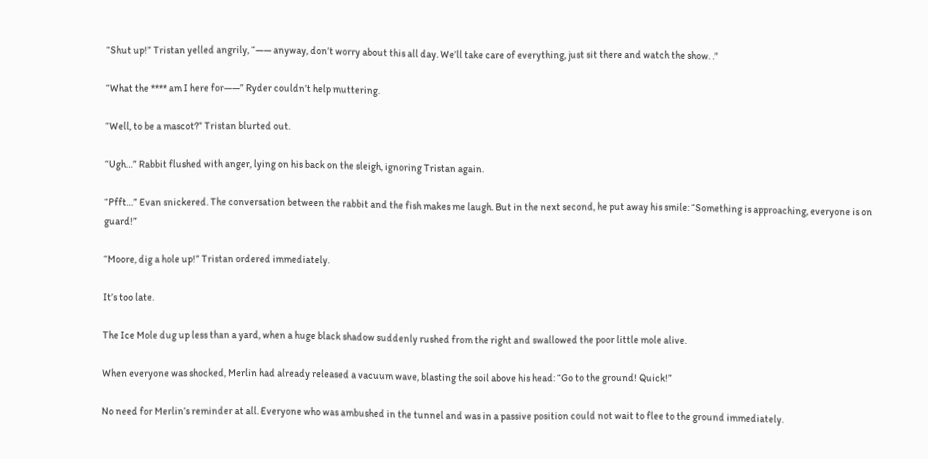“Shut up!” Tristan yelled angrily, “—— anyway, don’t worry about this all day. We’ll take care of everything, just sit there and watch the show. .”

“What the **** am I here for——” Ryder couldn’t help muttering.

“Well, to be a mascot?” Tristan blurted out.

“Ugh…” Rabbit flushed with anger, lying on his back on the sleigh, ignoring Tristan again.

“Pfft…” Evan snickered. The conversation between the rabbit and the fish makes me laugh. But in the next second, he put away his smile: “Something is approaching, everyone is on guard!”

“Moore, dig a hole up!” Tristan ordered immediately.

It’s too late.

The Ice Mole dug up less than a yard, when a huge black shadow suddenly rushed from the right and swallowed the poor little mole alive.

When everyone was shocked, Merlin had already released a vacuum wave, blasting the soil above his head: “Go to the ground! Quick!”

No need for Merlin’s reminder at all. Everyone who was ambushed in the tunnel and was in a passive position could not wait to flee to the ground immediately.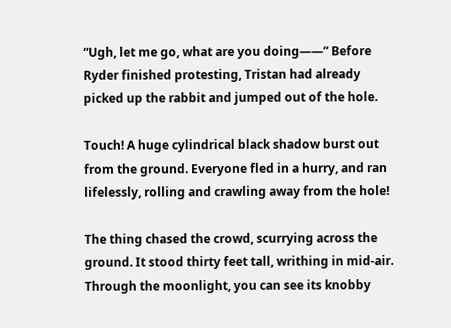“Ugh, let me go, what are you doing——” Before Ryder finished protesting, Tristan had already picked up the rabbit and jumped out of the hole.

Touch! A huge cylindrical black shadow burst out from the ground. Everyone fled in a hurry, and ran lifelessly, rolling and crawling away from the hole!

The thing chased the crowd, scurrying across the ground. It stood thirty feet tall, writhing in mid-air. Through the moonlight, you can see its knobby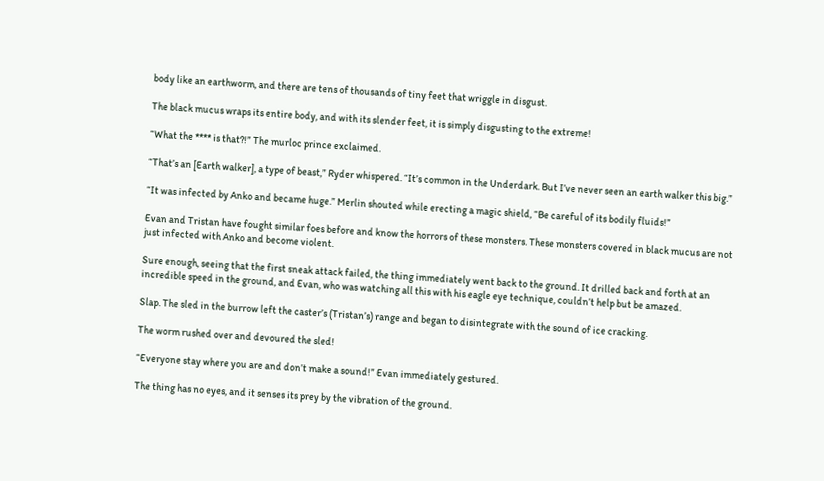body like an earthworm, and there are tens of thousands of tiny feet that wriggle in disgust.

The black mucus wraps its entire body, and with its slender feet, it is simply disgusting to the extreme!

“What the **** is that?!” The murloc prince exclaimed.

“That’s an [Earth walker], a type of beast,” Ryder whispered. “It’s common in the Underdark. But I’ve never seen an earth walker this big.”

“It was infected by Anko and became huge.” Merlin shouted while erecting a magic shield, “Be careful of its bodily fluids!”

Evan and Tristan have fought similar foes before and know the horrors of these monsters. These monsters covered in black mucus are not just infected with Anko and become violent.

Sure enough, seeing that the first sneak attack failed, the thing immediately went back to the ground. It drilled back and forth at an incredible speed in the ground, and Evan, who was watching all this with his eagle eye technique, couldn’t help but be amazed.

Slap. The sled in the burrow left the caster’s (Tristan’s) range and began to disintegrate with the sound of ice cracking.

The worm rushed over and devoured the sled!

“Everyone stay where you are and don’t make a sound!” Evan immediately gestured.

The thing has no eyes, and it senses its prey by the vibration of the ground.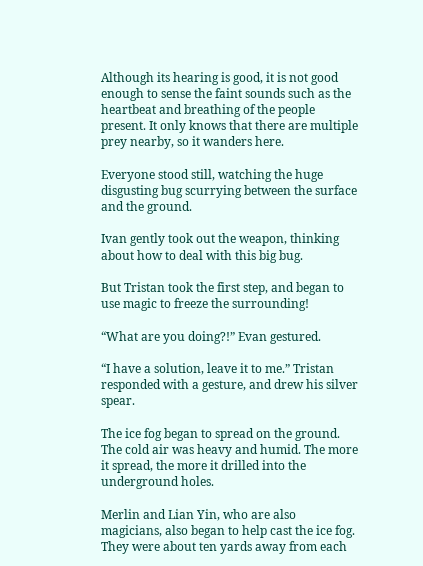Although its hearing is good, it is not good enough to sense the faint sounds such as the heartbeat and breathing of the people present. It only knows that there are multiple prey nearby, so it wanders here.

Everyone stood still, watching the huge disgusting bug scurrying between the surface and the ground.

Ivan gently took out the weapon, thinking about how to deal with this big bug.

But Tristan took the first step, and began to use magic to freeze the surrounding!

“What are you doing?!” Evan gestured.

“I have a solution, leave it to me.” Tristan responded with a gesture, and drew his silver spear.

The ice fog began to spread on the ground. The cold air was heavy and humid. The more it spread, the more it drilled into the underground holes.

Merlin and Lian Yin, who are also magicians, also began to help cast the ice fog. They were about ten yards away from each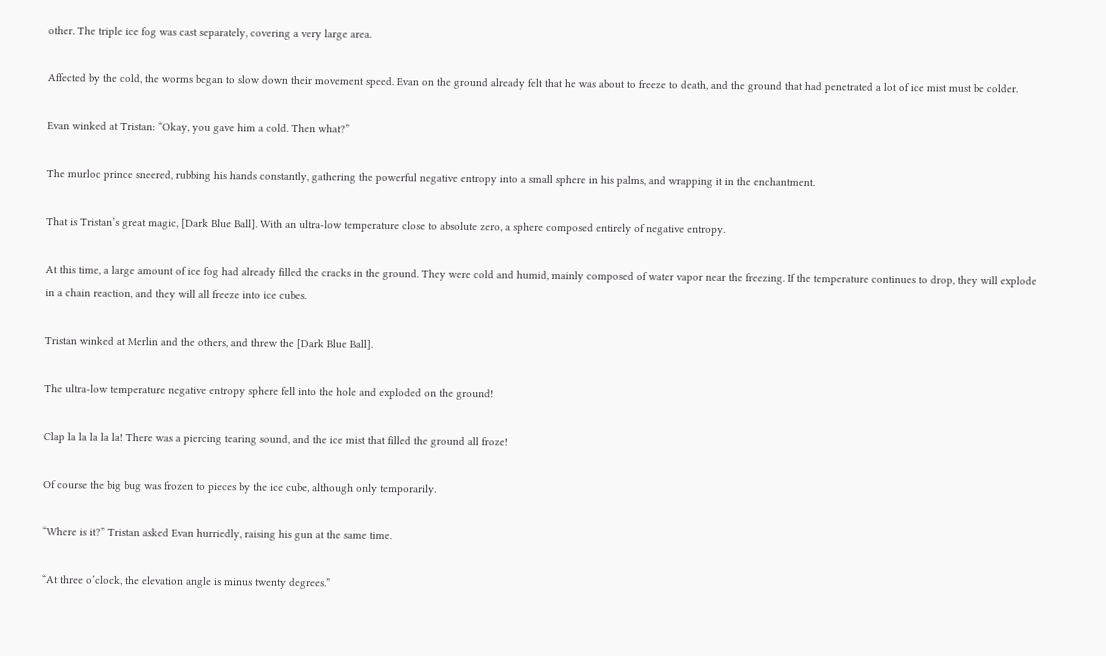other. The triple ice fog was cast separately, covering a very large area.

Affected by the cold, the worms began to slow down their movement speed. Evan on the ground already felt that he was about to freeze to death, and the ground that had penetrated a lot of ice mist must be colder.

Evan winked at Tristan: “Okay, you gave him a cold. Then what?”

The murloc prince sneered, rubbing his hands constantly, gathering the powerful negative entropy into a small sphere in his palms, and wrapping it in the enchantment.

That is Tristan’s great magic, [Dark Blue Ball]. With an ultra-low temperature close to absolute zero, a sphere composed entirely of negative entropy.

At this time, a large amount of ice fog had already filled the cracks in the ground. They were cold and humid, mainly composed of water vapor near the freezing. If the temperature continues to drop, they will explode in a chain reaction, and they will all freeze into ice cubes.

Tristan winked at Merlin and the others, and threw the [Dark Blue Ball].

The ultra-low temperature negative entropy sphere fell into the hole and exploded on the ground!

Clap la la la la la! There was a piercing tearing sound, and the ice mist that filled the ground all froze!

Of course the big bug was frozen to pieces by the ice cube, although only temporarily.

“Where is it?” Tristan asked Evan hurriedly, raising his gun at the same time.

“At three o’clock, the elevation angle is minus twenty degrees.”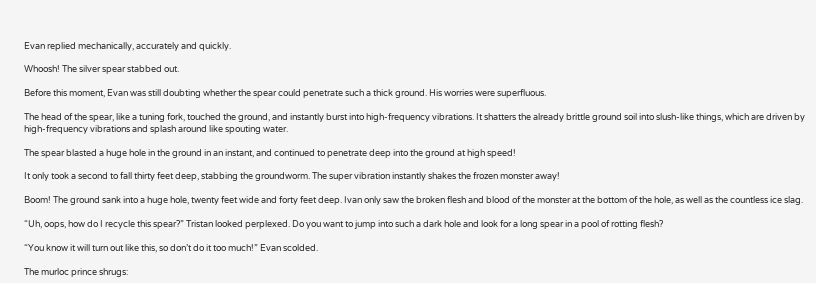Evan replied mechanically, accurately and quickly.

Whoosh! The silver spear stabbed out.

Before this moment, Evan was still doubting whether the spear could penetrate such a thick ground. His worries were superfluous.

The head of the spear, like a tuning fork, touched the ground, and instantly burst into high-frequency vibrations. It shatters the already brittle ground soil into slush-like things, which are driven by high-frequency vibrations and splash around like spouting water.

The spear blasted a huge hole in the ground in an instant, and continued to penetrate deep into the ground at high speed!

It only took a second to fall thirty feet deep, stabbing the groundworm. The super vibration instantly shakes the frozen monster away!

Boom! The ground sank into a huge hole, twenty feet wide and forty feet deep. Ivan only saw the broken flesh and blood of the monster at the bottom of the hole, as well as the countless ice slag.

“Uh, oops, how do I recycle this spear?” Tristan looked perplexed. Do you want to jump into such a dark hole and look for a long spear in a pool of rotting flesh?

“You know it will turn out like this, so don’t do it too much!” Evan scolded.

The murloc prince shrugs: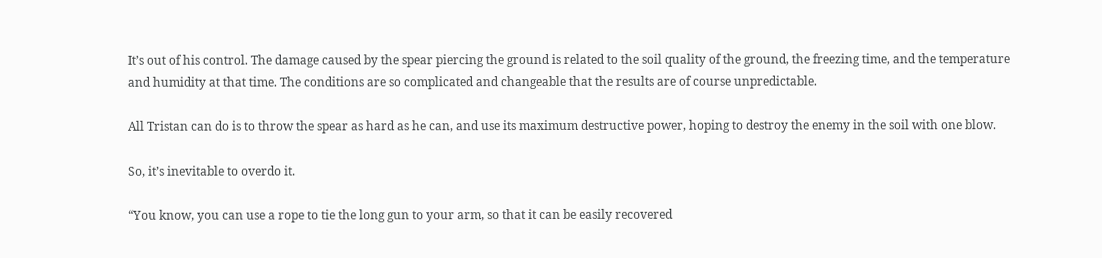It’s out of his control. The damage caused by the spear piercing the ground is related to the soil quality of the ground, the freezing time, and the temperature and humidity at that time. The conditions are so complicated and changeable that the results are of course unpredictable.

All Tristan can do is to throw the spear as hard as he can, and use its maximum destructive power, hoping to destroy the enemy in the soil with one blow.

So, it’s inevitable to overdo it.

“You know, you can use a rope to tie the long gun to your arm, so that it can be easily recovered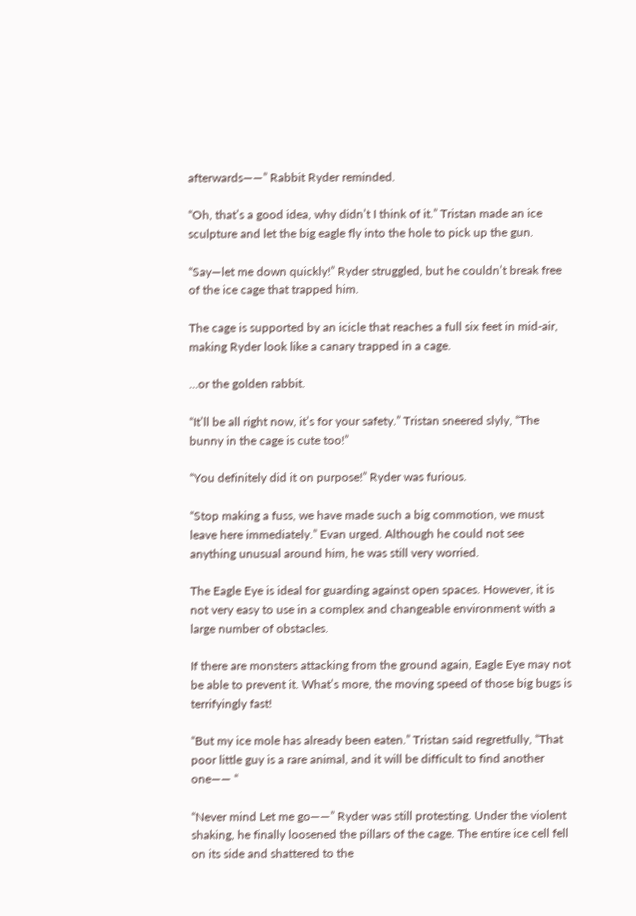afterwards——” Rabbit Ryder reminded.

“Oh, that’s a good idea, why didn’t I think of it.” Tristan made an ice sculpture and let the big eagle fly into the hole to pick up the gun.

“Say—let me down quickly!” Ryder struggled, but he couldn’t break free of the ice cage that trapped him.

The cage is supported by an icicle that reaches a full six feet in mid-air, making Ryder look like a canary trapped in a cage.

…or the golden rabbit.

“It’ll be all right now, it’s for your safety.” Tristan sneered slyly, “The bunny in the cage is cute too!”

“You definitely did it on purpose!” Ryder was furious.

“Stop making a fuss, we have made such a big commotion, we must leave here immediately.” Evan urged. Although he could not see anything unusual around him, he was still very worried.

The Eagle Eye is ideal for guarding against open spaces. However, it is not very easy to use in a complex and changeable environment with a large number of obstacles.

If there are monsters attacking from the ground again, Eagle Eye may not be able to prevent it. What’s more, the moving speed of those big bugs is terrifyingly fast!

“But my ice mole has already been eaten.” Tristan said regretfully, “That poor little guy is a rare animal, and it will be difficult to find another one—— “

“Never mind Let me go——” Ryder was still protesting. Under the violent shaking, he finally loosened the pillars of the cage. The entire ice cell fell on its side and shattered to the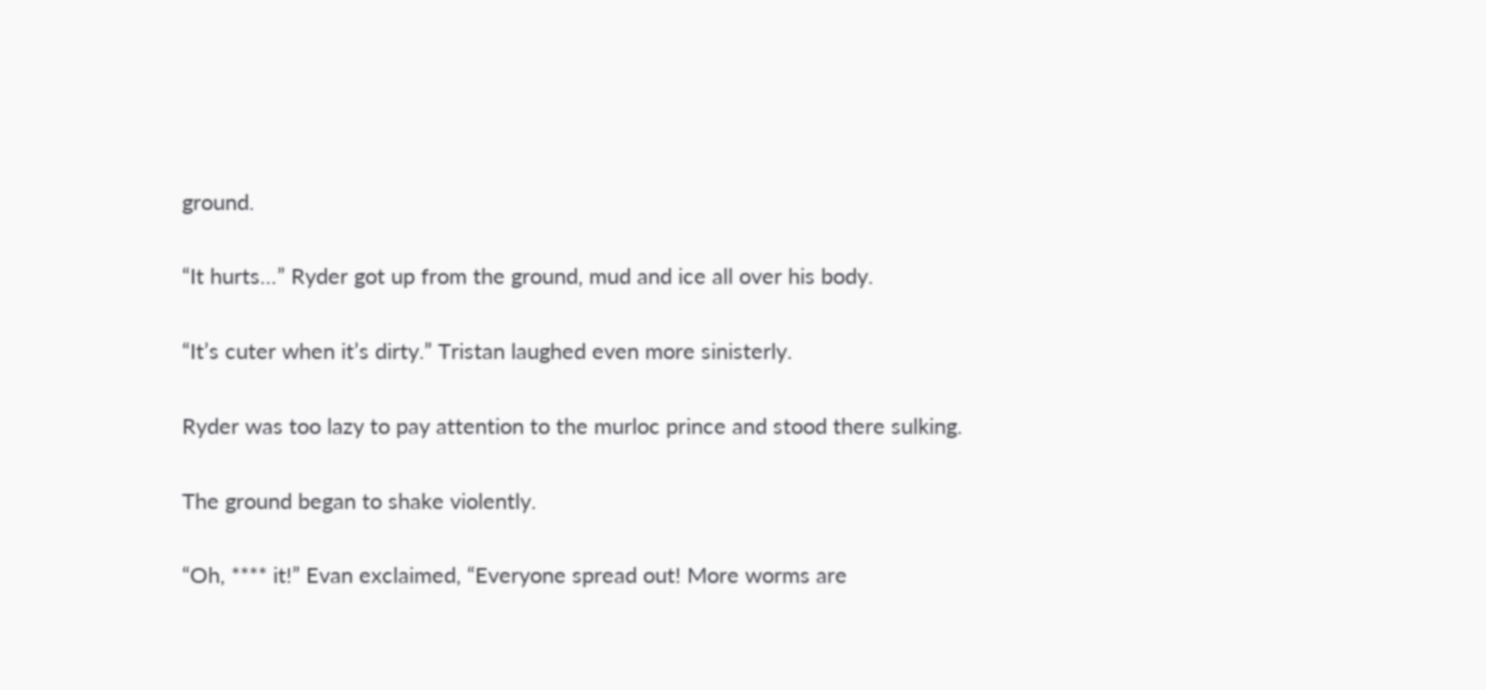ground.

“It hurts…” Ryder got up from the ground, mud and ice all over his body.

“It’s cuter when it’s dirty.” Tristan laughed even more sinisterly.

Ryder was too lazy to pay attention to the murloc prince and stood there sulking.

The ground began to shake violently.

“Oh, **** it!” Evan exclaimed, “Everyone spread out! More worms are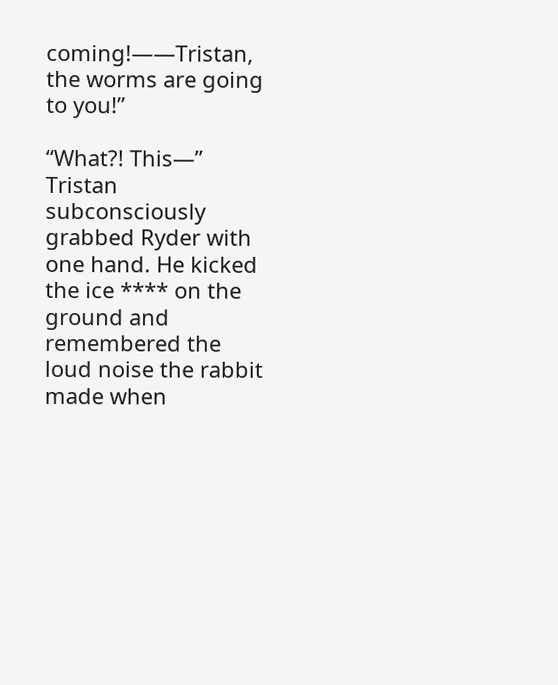coming!——Tristan, the worms are going to you!”

“What?! This—” Tristan subconsciously grabbed Ryder with one hand. He kicked the ice **** on the ground and remembered the loud noise the rabbit made when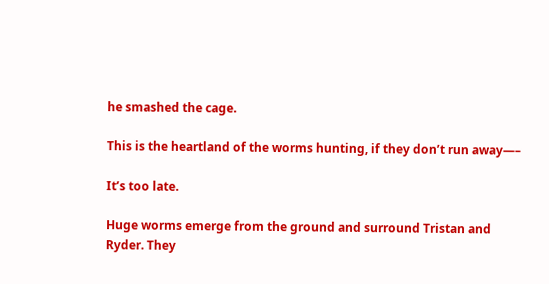he smashed the cage.

This is the heartland of the worms hunting, if they don’t run away—–

It’s too late.

Huge worms emerge from the ground and surround Tristan and Ryder. They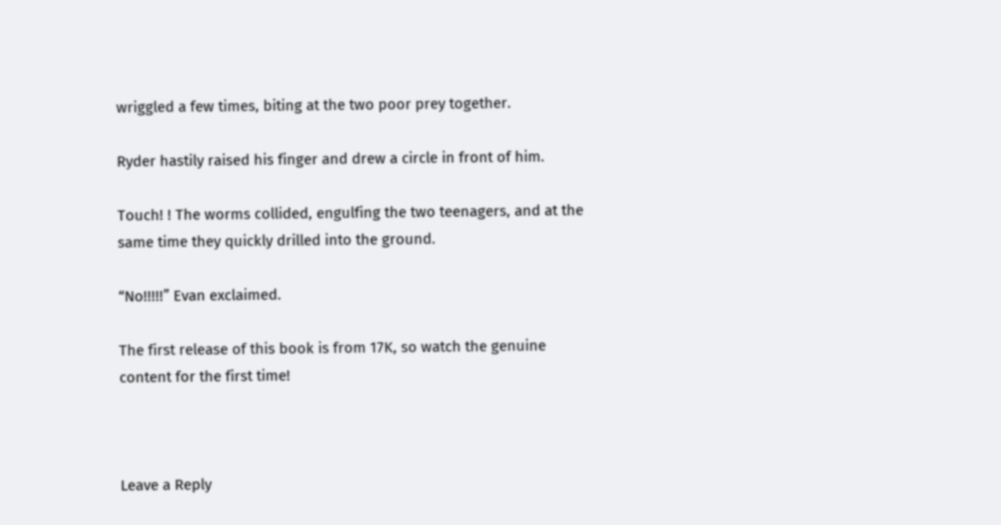wriggled a few times, biting at the two poor prey together.

Ryder hastily raised his finger and drew a circle in front of him.

Touch! ! The worms collided, engulfing the two teenagers, and at the same time they quickly drilled into the ground.

“No!!!!!” Evan exclaimed.

The first release of this book is from 17K, so watch the genuine content for the first time!



Leave a Reply